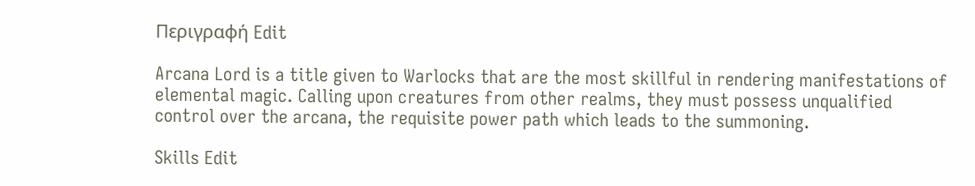Περιγραφή Edit

Arcana Lord is a title given to Warlocks that are the most skillful in rendering manifestations of elemental magic. Calling upon creatures from other realms, they must possess unqualified control over the arcana, the requisite power path which leads to the summoning.

Skills Edit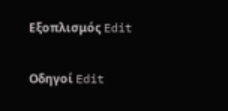Εξοπλισμός Edit

Οδηγοί Edit